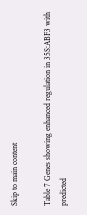Skip to main content

Table 7 Genes showing enhanced regulation in 35S:ABF3 with predicted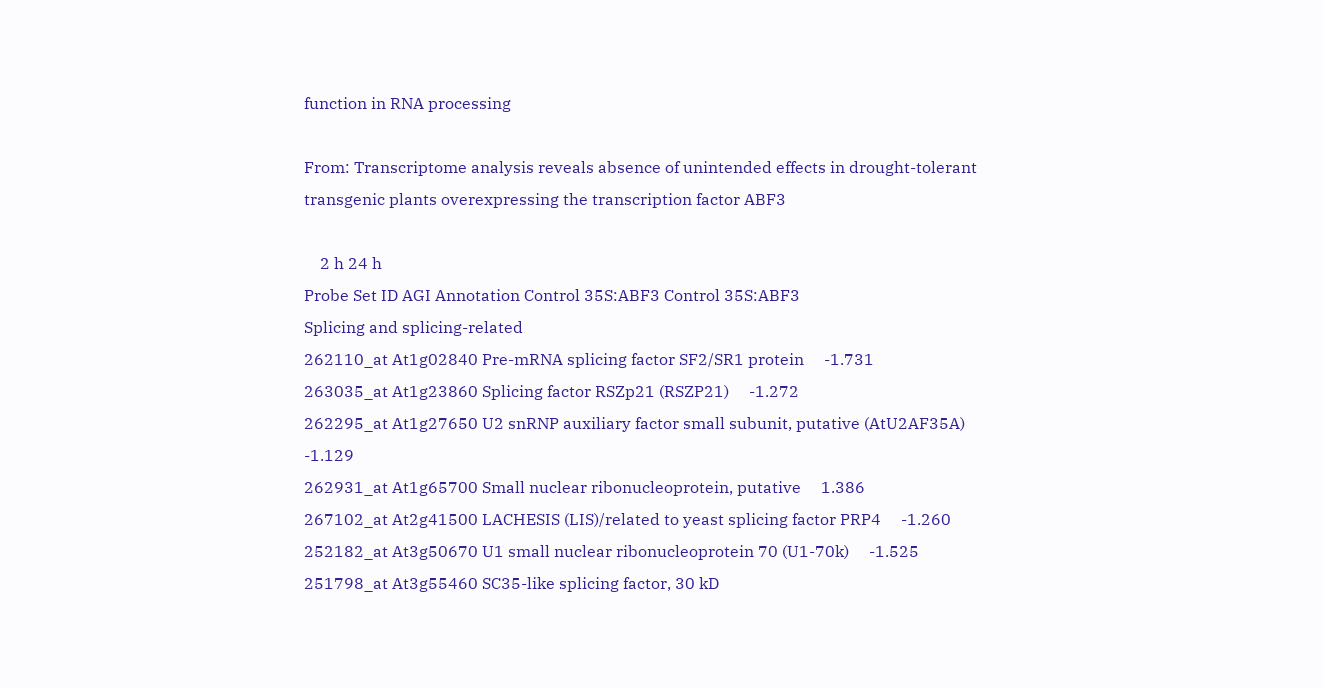function in RNA processing

From: Transcriptome analysis reveals absence of unintended effects in drought-tolerant transgenic plants overexpressing the transcription factor ABF3

    2 h 24 h
Probe Set ID AGI Annotation Control 35S:ABF3 Control 35S:ABF3
Splicing and splicing-related
262110_at At1g02840 Pre-mRNA splicing factor SF2/SR1 protein     -1.731
263035_at At1g23860 Splicing factor RSZp21 (RSZP21)     -1.272
262295_at At1g27650 U2 snRNP auxiliary factor small subunit, putative (AtU2AF35A)     -1.129
262931_at At1g65700 Small nuclear ribonucleoprotein, putative     1.386
267102_at At2g41500 LACHESIS (LIS)/related to yeast splicing factor PRP4     -1.260
252182_at At3g50670 U1 small nuclear ribonucleoprotein 70 (U1-70k)     -1.525
251798_at At3g55460 SC35-like splicing factor, 30 kD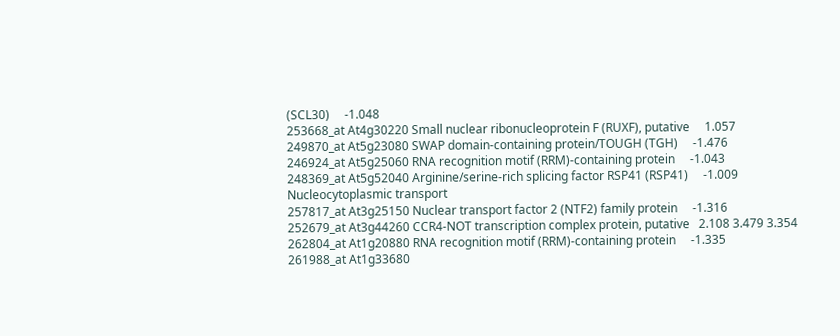(SCL30)     -1.048
253668_at At4g30220 Small nuclear ribonucleoprotein F (RUXF), putative     1.057
249870_at At5g23080 SWAP domain-containing protein/TOUGH (TGH)     -1.476
246924_at At5g25060 RNA recognition motif (RRM)-containing protein     -1.043
248369_at At5g52040 Arginine/serine-rich splicing factor RSP41 (RSP41)     -1.009
Nucleocytoplasmic transport
257817_at At3g25150 Nuclear transport factor 2 (NTF2) family protein     -1.316
252679_at At3g44260 CCR4-NOT transcription complex protein, putative   2.108 3.479 3.354
262804_at At1g20880 RNA recognition motif (RRM)-containing protein     -1.335
261988_at At1g33680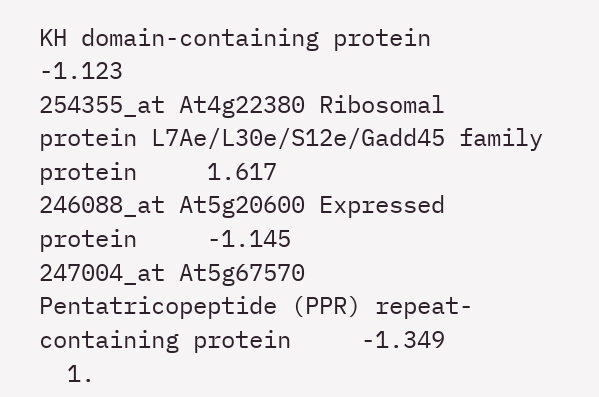KH domain-containing protein     -1.123
254355_at At4g22380 Ribosomal protein L7Ae/L30e/S12e/Gadd45 family protein     1.617
246088_at At5g20600 Expressed protein     -1.145
247004_at At5g67570 Pentatricopeptide (PPR) repeat-containing protein     -1.349
  1.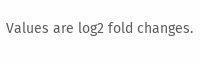Values are log2 fold changes.